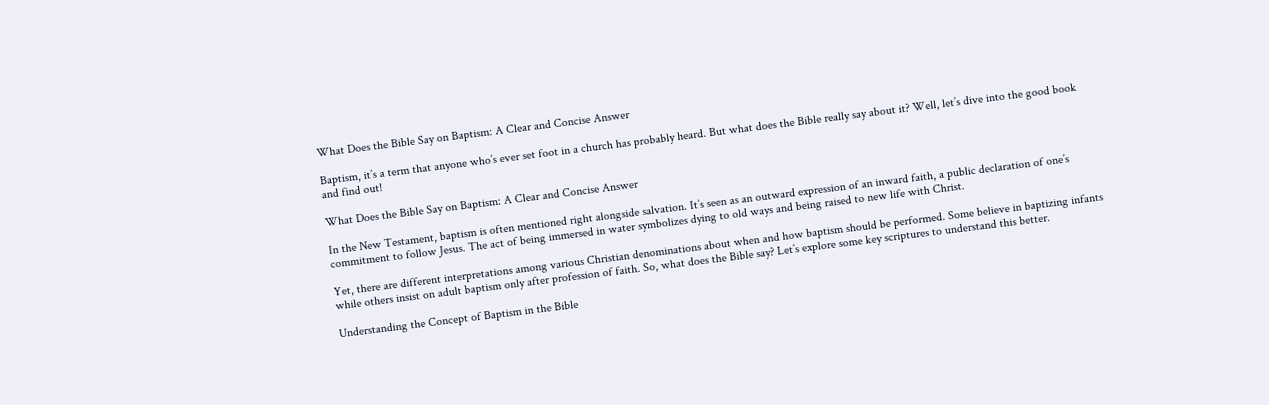What Does the Bible Say on Baptism: A Clear and Concise Answer

Baptism, it’s a term that anyone who’s ever set foot in a church has probably heard. But what does the Bible really say about it? Well, let’s dive into the good book and find out!

What Does the Bible Say on Baptism: A Clear and Concise Answer

In the New Testament, baptism is often mentioned right alongside salvation. It’s seen as an outward expression of an inward faith, a public declaration of one’s commitment to follow Jesus. The act of being immersed in water symbolizes dying to old ways and being raised to new life with Christ.

Yet, there are different interpretations among various Christian denominations about when and how baptism should be performed. Some believe in baptizing infants while others insist on adult baptism only after profession of faith. So, what does the Bible say? Let’s explore some key scriptures to understand this better.

Understanding the Concept of Baptism in the Bible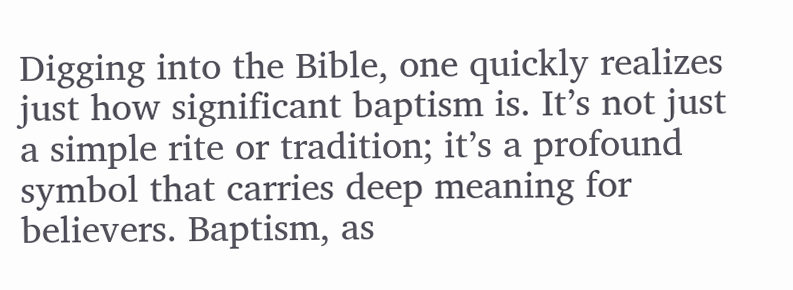Digging into the Bible, one quickly realizes just how significant baptism is. It’s not just a simple rite or tradition; it’s a profound symbol that carries deep meaning for believers. Baptism, as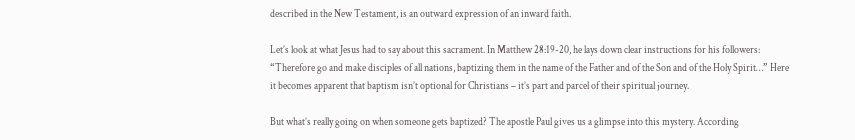described in the New Testament, is an outward expression of an inward faith.

Let’s look at what Jesus had to say about this sacrament. In Matthew 28:19-20, he lays down clear instructions for his followers: “Therefore go and make disciples of all nations, baptizing them in the name of the Father and of the Son and of the Holy Spirit…” Here it becomes apparent that baptism isn’t optional for Christians – it’s part and parcel of their spiritual journey.

But what’s really going on when someone gets baptized? The apostle Paul gives us a glimpse into this mystery. According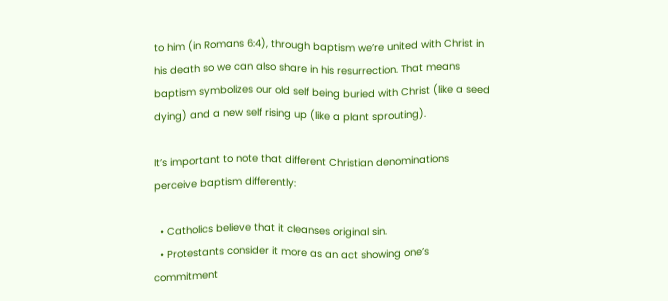to him (in Romans 6:4), through baptism we’re united with Christ in his death so we can also share in his resurrection. That means baptism symbolizes our old self being buried with Christ (like a seed dying) and a new self rising up (like a plant sprouting).

It’s important to note that different Christian denominations perceive baptism differently:

  • Catholics believe that it cleanses original sin.
  • Protestants consider it more as an act showing one’s commitment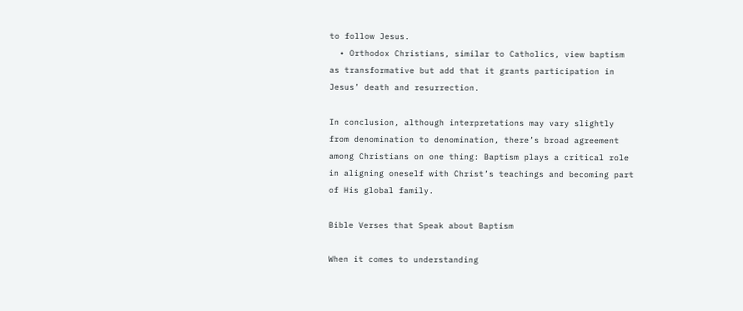to follow Jesus.
  • Orthodox Christians, similar to Catholics, view baptism as transformative but add that it grants participation in Jesus’ death and resurrection.

In conclusion, although interpretations may vary slightly from denomination to denomination, there’s broad agreement among Christians on one thing: Baptism plays a critical role in aligning oneself with Christ’s teachings and becoming part of His global family.

Bible Verses that Speak about Baptism

When it comes to understanding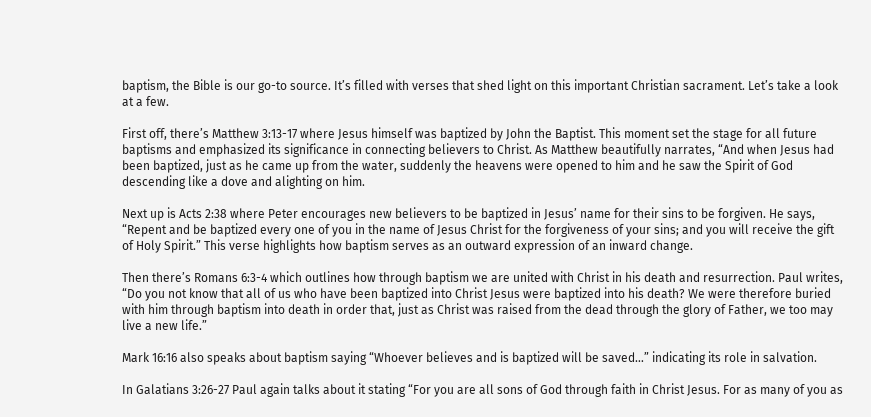baptism, the Bible is our go-to source. It’s filled with verses that shed light on this important Christian sacrament. Let’s take a look at a few.

First off, there’s Matthew 3:13-17 where Jesus himself was baptized by John the Baptist. This moment set the stage for all future baptisms and emphasized its significance in connecting believers to Christ. As Matthew beautifully narrates, “And when Jesus had been baptized, just as he came up from the water, suddenly the heavens were opened to him and he saw the Spirit of God descending like a dove and alighting on him.

Next up is Acts 2:38 where Peter encourages new believers to be baptized in Jesus’ name for their sins to be forgiven. He says, “Repent and be baptized every one of you in the name of Jesus Christ for the forgiveness of your sins; and you will receive the gift of Holy Spirit.” This verse highlights how baptism serves as an outward expression of an inward change.

Then there’s Romans 6:3-4 which outlines how through baptism we are united with Christ in his death and resurrection. Paul writes, “Do you not know that all of us who have been baptized into Christ Jesus were baptized into his death? We were therefore buried with him through baptism into death in order that, just as Christ was raised from the dead through the glory of Father, we too may live a new life.”

Mark 16:16 also speaks about baptism saying “Whoever believes and is baptized will be saved…” indicating its role in salvation.

In Galatians 3:26-27 Paul again talks about it stating “For you are all sons of God through faith in Christ Jesus. For as many of you as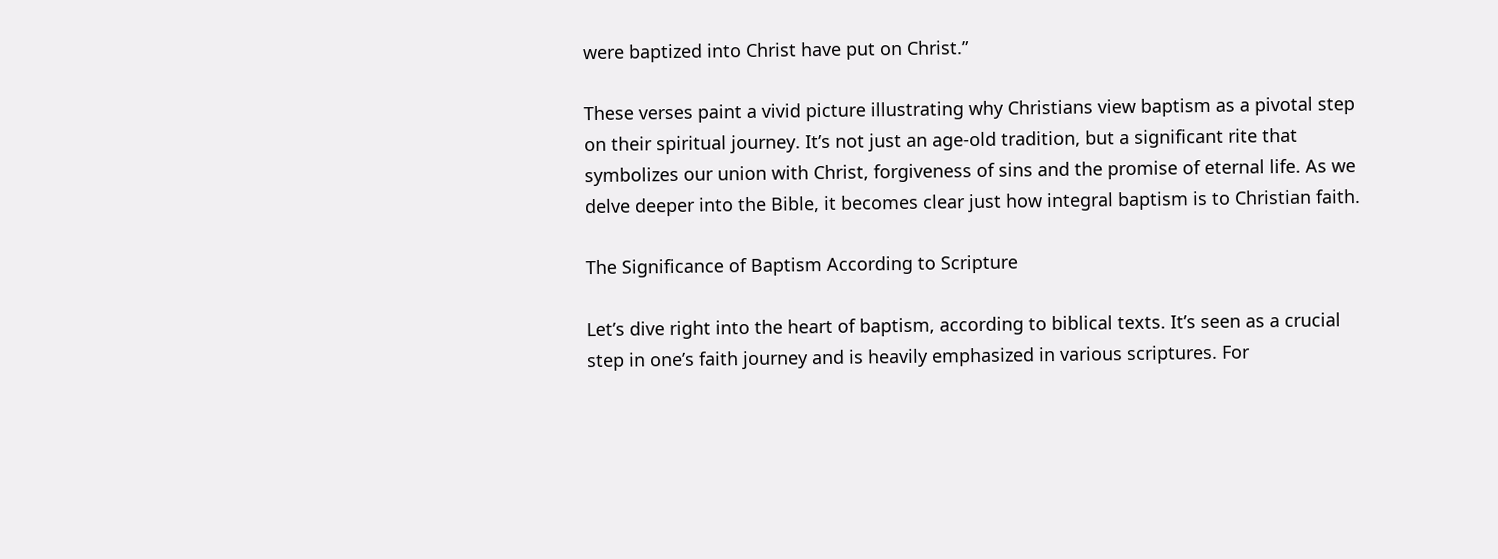were baptized into Christ have put on Christ.”

These verses paint a vivid picture illustrating why Christians view baptism as a pivotal step on their spiritual journey. It’s not just an age-old tradition, but a significant rite that symbolizes our union with Christ, forgiveness of sins and the promise of eternal life. As we delve deeper into the Bible, it becomes clear just how integral baptism is to Christian faith.

The Significance of Baptism According to Scripture

Let’s dive right into the heart of baptism, according to biblical texts. It’s seen as a crucial step in one’s faith journey and is heavily emphasized in various scriptures. For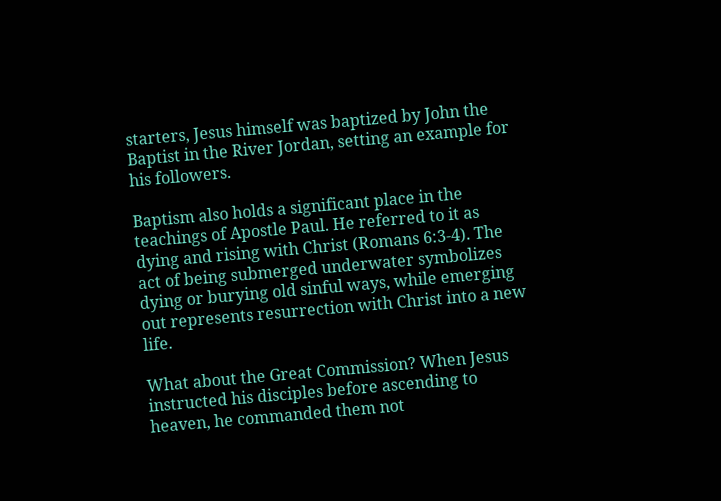starters, Jesus himself was baptized by John the Baptist in the River Jordan, setting an example for his followers.

Baptism also holds a significant place in the teachings of Apostle Paul. He referred to it as dying and rising with Christ (Romans 6:3-4). The act of being submerged underwater symbolizes dying or burying old sinful ways, while emerging out represents resurrection with Christ into a new life.

What about the Great Commission? When Jesus instructed his disciples before ascending to heaven, he commanded them not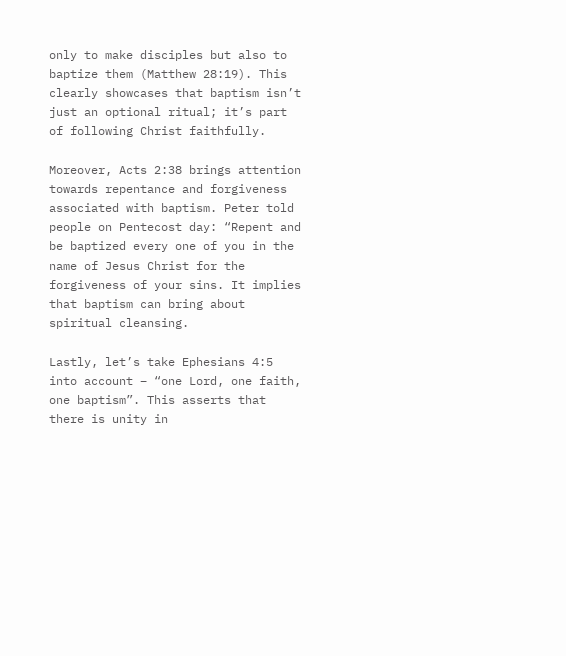only to make disciples but also to baptize them (Matthew 28:19). This clearly showcases that baptism isn’t just an optional ritual; it’s part of following Christ faithfully.

Moreover, Acts 2:38 brings attention towards repentance and forgiveness associated with baptism. Peter told people on Pentecost day: “Repent and be baptized every one of you in the name of Jesus Christ for the forgiveness of your sins. It implies that baptism can bring about spiritual cleansing.

Lastly, let’s take Ephesians 4:5 into account – “one Lord, one faith, one baptism”. This asserts that there is unity in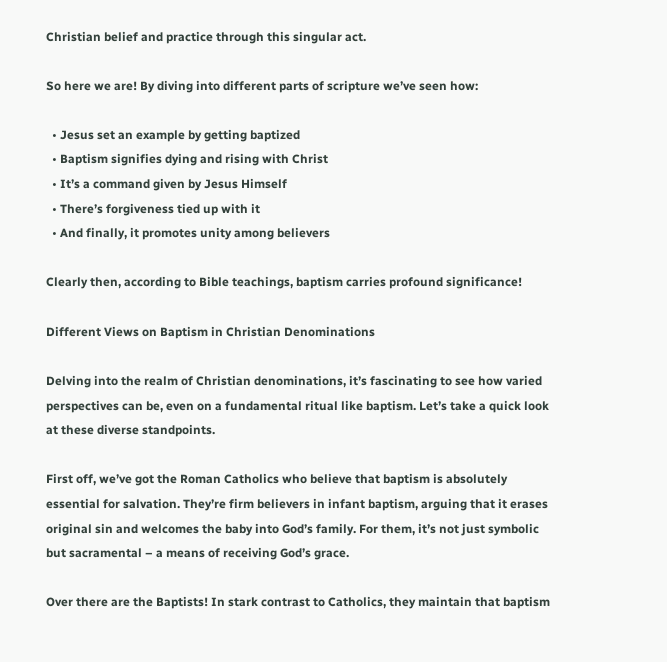Christian belief and practice through this singular act.

So here we are! By diving into different parts of scripture we’ve seen how:

  • Jesus set an example by getting baptized
  • Baptism signifies dying and rising with Christ
  • It’s a command given by Jesus Himself
  • There’s forgiveness tied up with it
  • And finally, it promotes unity among believers

Clearly then, according to Bible teachings, baptism carries profound significance!

Different Views on Baptism in Christian Denominations

Delving into the realm of Christian denominations, it’s fascinating to see how varied perspectives can be, even on a fundamental ritual like baptism. Let’s take a quick look at these diverse standpoints.

First off, we’ve got the Roman Catholics who believe that baptism is absolutely essential for salvation. They’re firm believers in infant baptism, arguing that it erases original sin and welcomes the baby into God’s family. For them, it’s not just symbolic but sacramental – a means of receiving God’s grace.

Over there are the Baptists! In stark contrast to Catholics, they maintain that baptism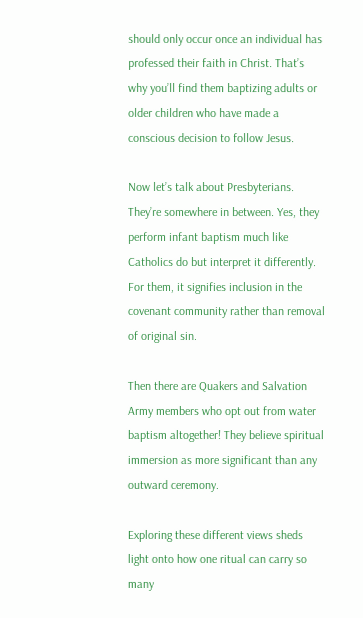should only occur once an individual has professed their faith in Christ. That’s why you’ll find them baptizing adults or older children who have made a conscious decision to follow Jesus.

Now let’s talk about Presbyterians. They’re somewhere in between. Yes, they perform infant baptism much like Catholics do but interpret it differently. For them, it signifies inclusion in the covenant community rather than removal of original sin.

Then there are Quakers and Salvation Army members who opt out from water baptism altogether! They believe spiritual immersion as more significant than any outward ceremony.

Exploring these different views sheds light onto how one ritual can carry so many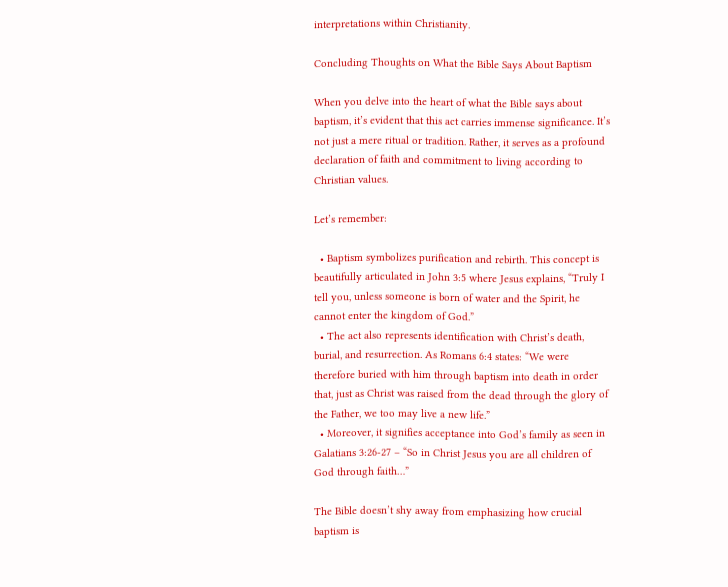interpretations within Christianity.

Concluding Thoughts on What the Bible Says About Baptism

When you delve into the heart of what the Bible says about baptism, it’s evident that this act carries immense significance. It’s not just a mere ritual or tradition. Rather, it serves as a profound declaration of faith and commitment to living according to Christian values.

Let’s remember:

  • Baptism symbolizes purification and rebirth. This concept is beautifully articulated in John 3:5 where Jesus explains, “Truly I tell you, unless someone is born of water and the Spirit, he cannot enter the kingdom of God.”
  • The act also represents identification with Christ’s death, burial, and resurrection. As Romans 6:4 states: “We were therefore buried with him through baptism into death in order that, just as Christ was raised from the dead through the glory of the Father, we too may live a new life.”
  • Moreover, it signifies acceptance into God’s family as seen in Galatians 3:26-27 – “So in Christ Jesus you are all children of God through faith…”

The Bible doesn’t shy away from emphasizing how crucial baptism is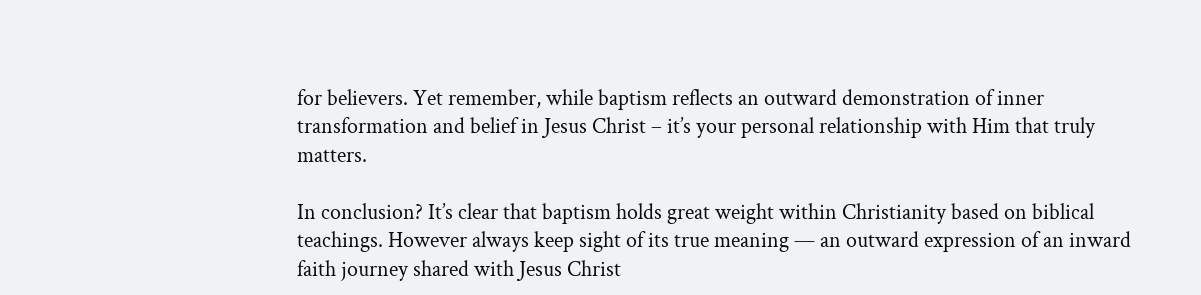for believers. Yet remember, while baptism reflects an outward demonstration of inner transformation and belief in Jesus Christ – it’s your personal relationship with Him that truly matters.

In conclusion? It’s clear that baptism holds great weight within Christianity based on biblical teachings. However always keep sight of its true meaning — an outward expression of an inward faith journey shared with Jesus Christ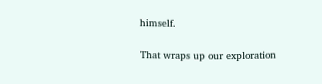himself.

That wraps up our exploration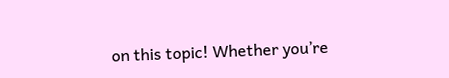on this topic! Whether you’re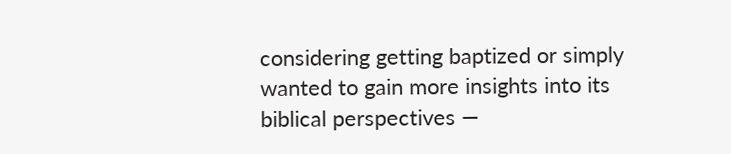considering getting baptized or simply wanted to gain more insights into its biblical perspectives —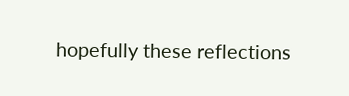hopefully these reflections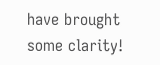have brought some clarity!